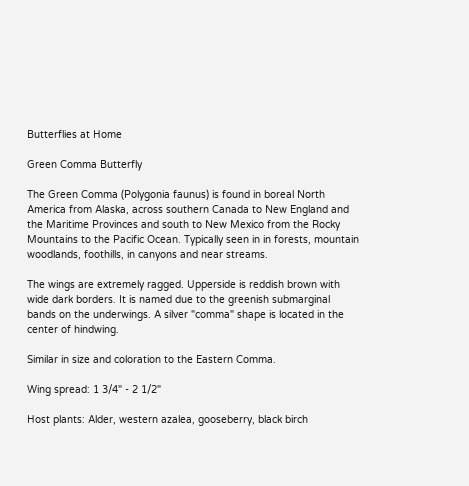Butterflies at Home

Green Comma Butterfly

The Green Comma (Polygonia faunus) is found in boreal North America from Alaska, across southern Canada to New England and the Maritime Provinces and south to New Mexico from the Rocky Mountains to the Pacific Ocean. Typically seen in in forests, mountain woodlands, foothills, in canyons and near streams.

The wings are extremely ragged. Upperside is reddish brown with wide dark borders. It is named due to the greenish submarginal bands on the underwings. A silver "comma" shape is located in the center of hindwing.

Similar in size and coloration to the Eastern Comma.

Wing spread: 1 3/4" - 2 1/2"

Host plants: Alder, western azalea, gooseberry, black birch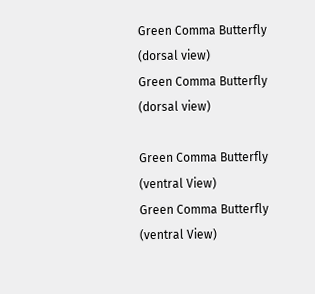Green Comma Butterfly (dorsal view)
Green Comma Butterfly (dorsal view)

Green Comma Butterfly (ventral View)
Green Comma Butterfly (ventral View)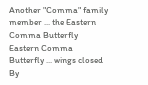Another "Comma" family member ... the Eastern Comma Butterfly
Eastern Comma Butterfly ... wings closed
By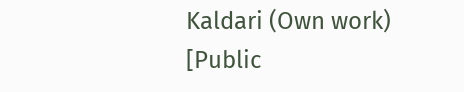Kaldari (Own work) [Public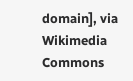domain], via Wikimedia Commons